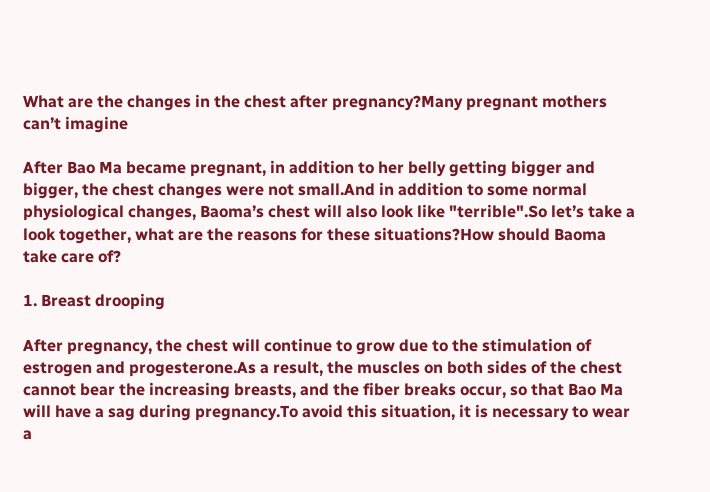What are the changes in the chest after pregnancy?Many pregnant mothers can’t imagine

After Bao Ma became pregnant, in addition to her belly getting bigger and bigger, the chest changes were not small.And in addition to some normal physiological changes, Baoma’s chest will also look like "terrible".So let’s take a look together, what are the reasons for these situations?How should Baoma take care of?

1. Breast drooping

After pregnancy, the chest will continue to grow due to the stimulation of estrogen and progesterone.As a result, the muscles on both sides of the chest cannot bear the increasing breasts, and the fiber breaks occur, so that Bao Ma will have a sag during pregnancy.To avoid this situation, it is necessary to wear a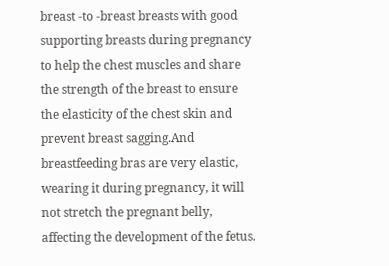breast -to -breast breasts with good supporting breasts during pregnancy to help the chest muscles and share the strength of the breast to ensure the elasticity of the chest skin and prevent breast sagging.And breastfeeding bras are very elastic, wearing it during pregnancy, it will not stretch the pregnant belly, affecting the development of the fetus.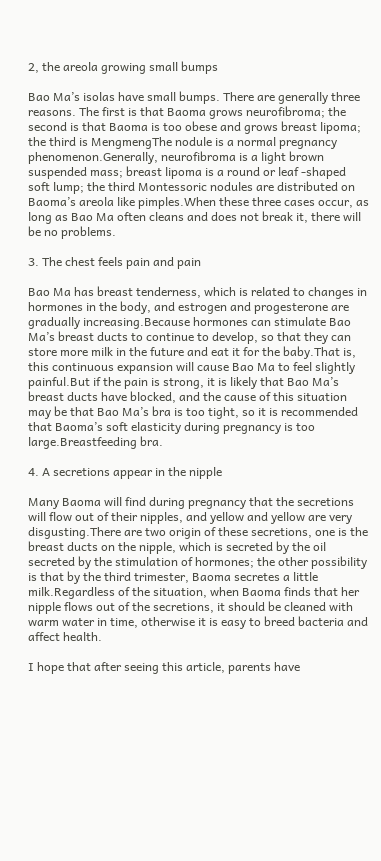2, the areola growing small bumps

Bao Ma’s isolas have small bumps. There are generally three reasons. The first is that Baoma grows neurofibroma; the second is that Baoma is too obese and grows breast lipoma; the third is MengmengThe nodule is a normal pregnancy phenomenon.Generally, neurofibroma is a light brown suspended mass; breast lipoma is a round or leaf -shaped soft lump; the third Montessoric nodules are distributed on Baoma’s areola like pimples.When these three cases occur, as long as Bao Ma often cleans and does not break it, there will be no problems.

3. The chest feels pain and pain

Bao Ma has breast tenderness, which is related to changes in hormones in the body, and estrogen and progesterone are gradually increasing.Because hormones can stimulate Bao Ma’s breast ducts to continue to develop, so that they can store more milk in the future and eat it for the baby.That is, this continuous expansion will cause Bao Ma to feel slightly painful.But if the pain is strong, it is likely that Bao Ma’s breast ducts have blocked, and the cause of this situation may be that Bao Ma’s bra is too tight, so it is recommended that Baoma’s soft elasticity during pregnancy is too large.Breastfeeding bra.

4. A secretions appear in the nipple

Many Baoma will find during pregnancy that the secretions will flow out of their nipples, and yellow and yellow are very disgusting.There are two origin of these secretions, one is the breast ducts on the nipple, which is secreted by the oil secreted by the stimulation of hormones; the other possibility is that by the third trimester, Baoma secretes a little milk.Regardless of the situation, when Baoma finds that her nipple flows out of the secretions, it should be cleaned with warm water in time, otherwise it is easy to breed bacteria and affect health.

I hope that after seeing this article, parents have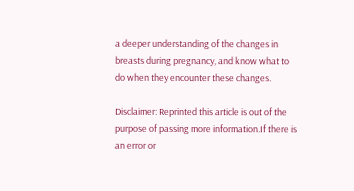a deeper understanding of the changes in breasts during pregnancy, and know what to do when they encounter these changes.

Disclaimer: Reprinted this article is out of the purpose of passing more information.If there is an error or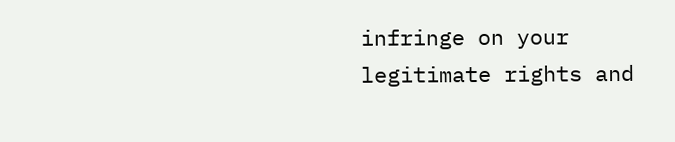infringe on your legitimate rights and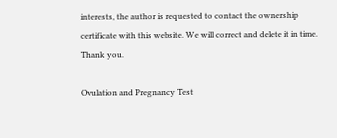interests, the author is requested to contact the ownership certificate with this website. We will correct and delete it in time. Thank you.

Ovulation and Pregnancy Test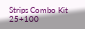Strips Combo Kit 25+100